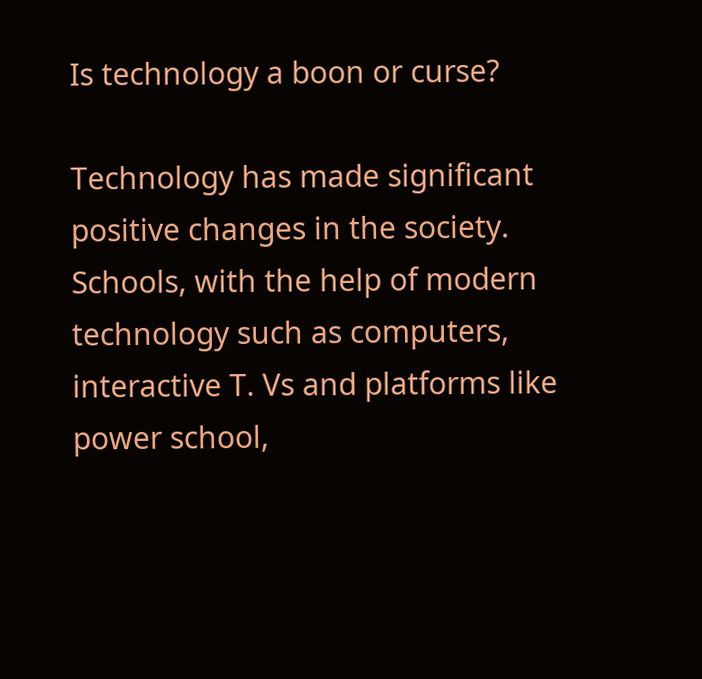Is technology a boon or curse?

Technology has made significant positive changes in the society. Schools, with the help of modern technology such as computers, interactive T. Vs and platforms like power school,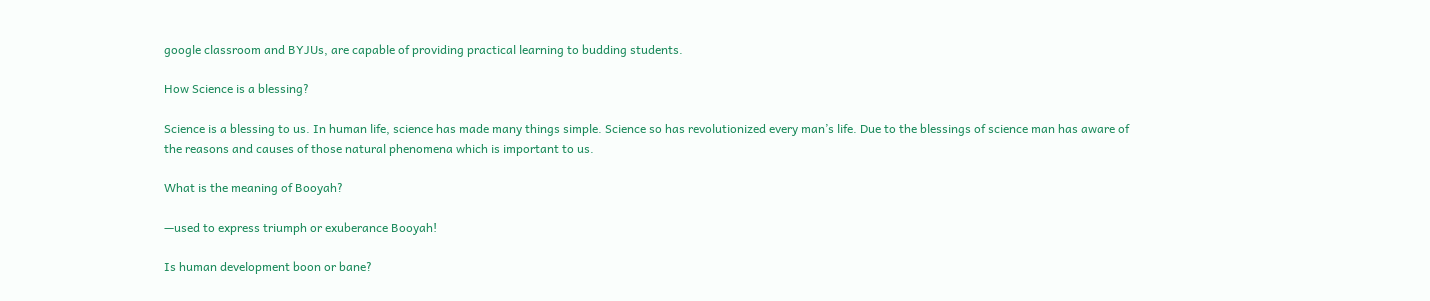google classroom and BYJUs, are capable of providing practical learning to budding students.

How Science is a blessing?

Science is a blessing to us. In human life, science has made many things simple. Science so has revolutionized every man’s life. Due to the blessings of science man has aware of the reasons and causes of those natural phenomena which is important to us.

What is the meaning of Booyah?

—used to express triumph or exuberance Booyah!

Is human development boon or bane?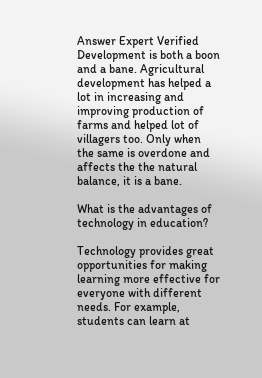Answer Expert Verified Development is both a boon and a bane. Agricultural development has helped a lot in increasing and improving production of farms and helped lot of villagers too. Only when the same is overdone and affects the the natural balance, it is a bane.

What is the advantages of technology in education?

Technology provides great opportunities for making learning more effective for everyone with different needs. For example, students can learn at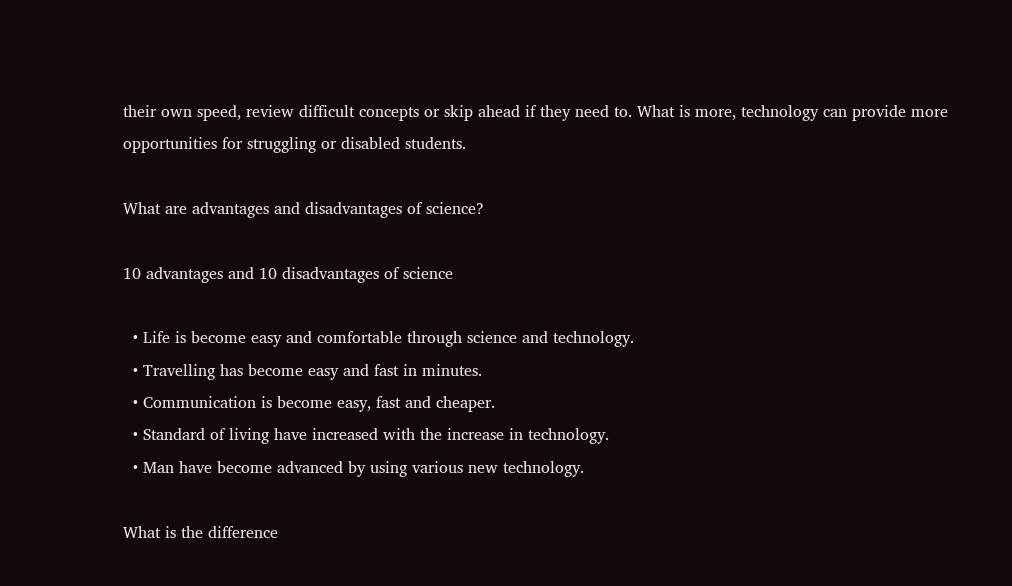their own speed, review difficult concepts or skip ahead if they need to. What is more, technology can provide more opportunities for struggling or disabled students.

What are advantages and disadvantages of science?

10 advantages and 10 disadvantages of science

  • Life is become easy and comfortable through science and technology.
  • Travelling has become easy and fast in minutes.
  • Communication is become easy, fast and cheaper.
  • Standard of living have increased with the increase in technology.
  • Man have become advanced by using various new technology.

What is the difference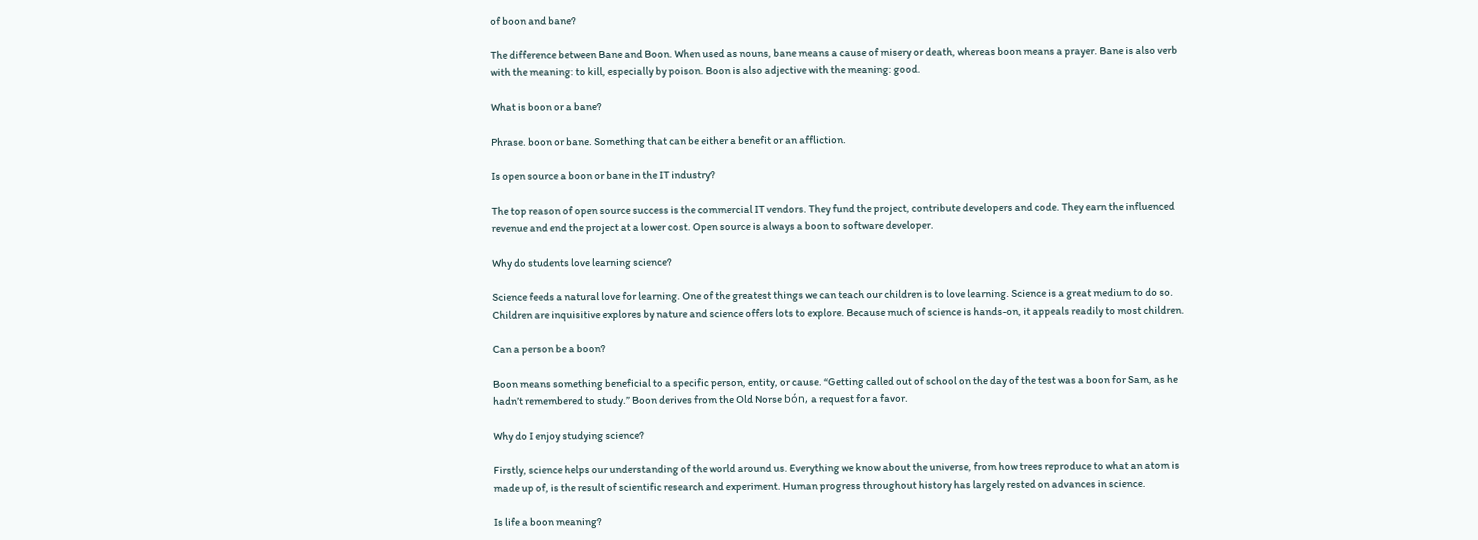of boon and bane?

The difference between Bane and Boon. When used as nouns, bane means a cause of misery or death, whereas boon means a prayer. Bane is also verb with the meaning: to kill, especially by poison. Boon is also adjective with the meaning: good.

What is boon or a bane?

Phrase. boon or bane. Something that can be either a benefit or an affliction.

Is open source a boon or bane in the IT industry?

The top reason of open source success is the commercial IT vendors. They fund the project, contribute developers and code. They earn the influenced revenue and end the project at a lower cost. Open source is always a boon to software developer.

Why do students love learning science?

Science feeds a natural love for learning. One of the greatest things we can teach our children is to love learning. Science is a great medium to do so. Children are inquisitive explores by nature and science offers lots to explore. Because much of science is hands-on, it appeals readily to most children.

Can a person be a boon?

Boon means something beneficial to a specific person, entity, or cause. “Getting called out of school on the day of the test was a boon for Sam, as he hadn’t remembered to study.” Boon derives from the Old Norse bón, a request for a favor.

Why do I enjoy studying science?

Firstly, science helps our understanding of the world around us. Everything we know about the universe, from how trees reproduce to what an atom is made up of, is the result of scientific research and experiment. Human progress throughout history has largely rested on advances in science.

Is life a boon meaning?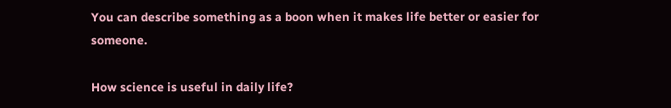You can describe something as a boon when it makes life better or easier for someone.

How science is useful in daily life?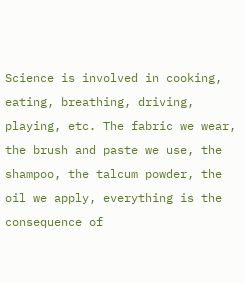Science is involved in cooking, eating, breathing, driving, playing, etc. The fabric we wear, the brush and paste we use, the shampoo, the talcum powder, the oil we apply, everything is the consequence of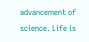advancement of science. Life is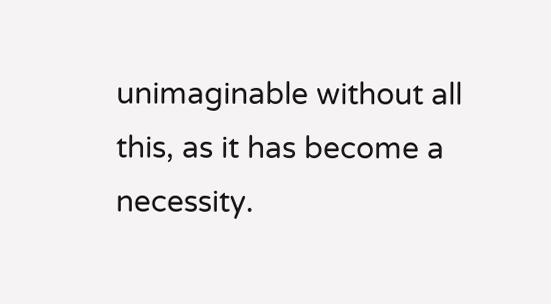unimaginable without all this, as it has become a necessity.